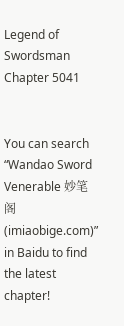Legend of Swordsman Chapter 5041


You can search “Wandao Sword Venerable 妙笔阁(imiaobige.com)” in Baidu to find the latest chapter!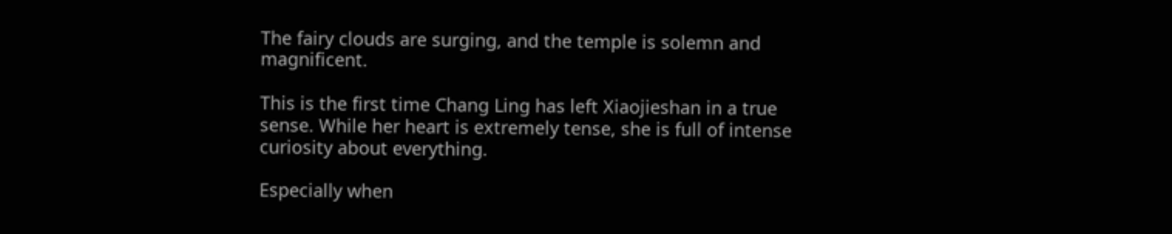The fairy clouds are surging, and the temple is solemn and magnificent.

This is the first time Chang Ling has left Xiaojieshan in a true sense. While her heart is extremely tense, she is full of intense curiosity about everything.

Especially when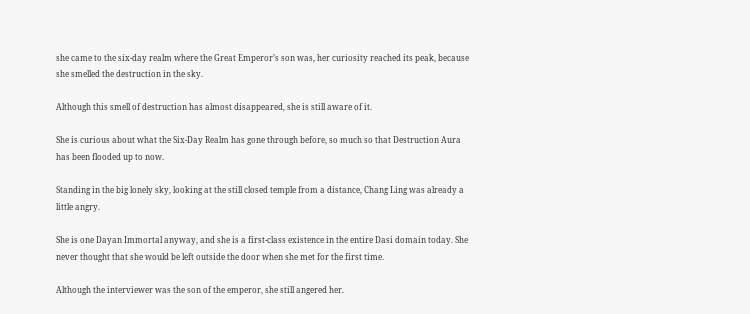she came to the six-day realm where the Great Emperor’s son was, her curiosity reached its peak, because she smelled the destruction in the sky.

Although this smell of destruction has almost disappeared, she is still aware of it.

She is curious about what the Six-Day Realm has gone through before, so much so that Destruction Aura has been flooded up to now.

Standing in the big lonely sky, looking at the still closed temple from a distance, Chang Ling was already a little angry.

She is one Dayan Immortal anyway, and she is a first-class existence in the entire Dasi domain today. She never thought that she would be left outside the door when she met for the first time.

Although the interviewer was the son of the emperor, she still angered her.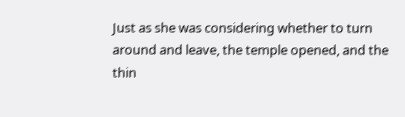Just as she was considering whether to turn around and leave, the temple opened, and the thin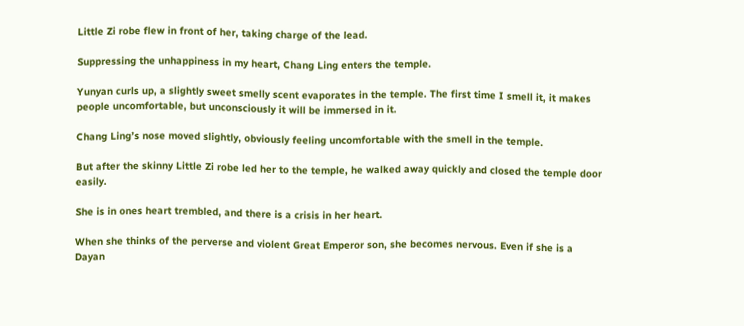Little Zi robe flew in front of her, taking charge of the lead.

Suppressing the unhappiness in my heart, Chang Ling enters the temple.

Yunyan curls up, a slightly sweet smelly scent evaporates in the temple. The first time I smell it, it makes people uncomfortable, but unconsciously it will be immersed in it.

Chang Ling’s nose moved slightly, obviously feeling uncomfortable with the smell in the temple.

But after the skinny Little Zi robe led her to the temple, he walked away quickly and closed the temple door easily.

She is in ones heart trembled, and there is a crisis in her heart.

When she thinks of the perverse and violent Great Emperor son, she becomes nervous. Even if she is a Dayan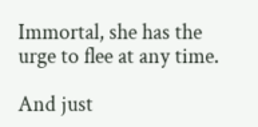Immortal, she has the urge to flee at any time.

And just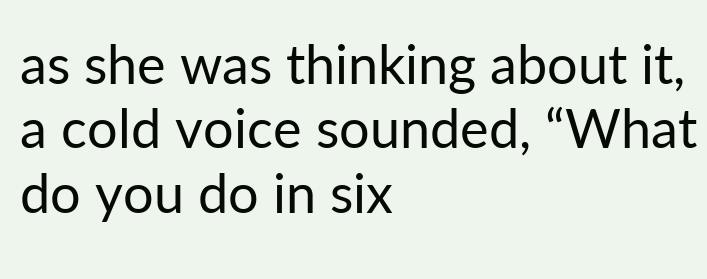as she was thinking about it, a cold voice sounded, “What do you do in six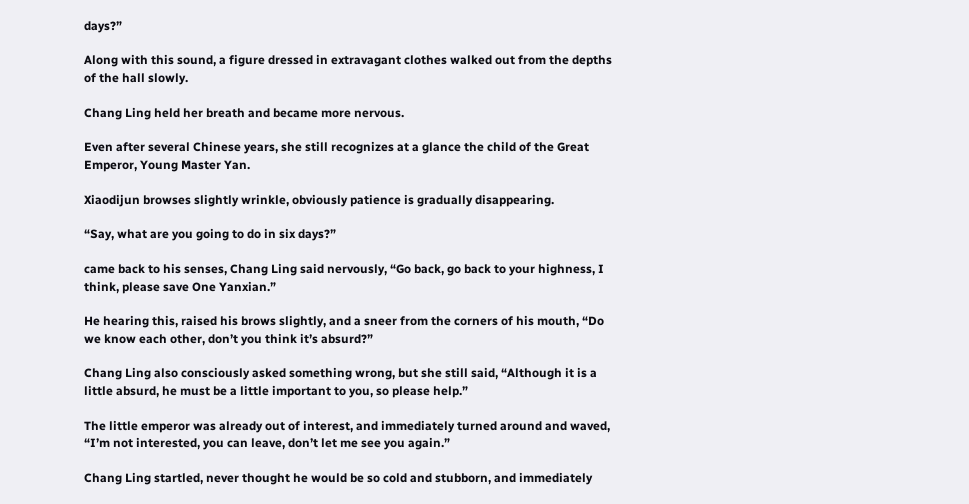days?”

Along with this sound, a figure dressed in extravagant clothes walked out from the depths of the hall slowly.

Chang Ling held her breath and became more nervous.

Even after several Chinese years, she still recognizes at a glance the child of the Great Emperor, Young Master Yan.

Xiaodijun browses slightly wrinkle, obviously patience is gradually disappearing.

“Say, what are you going to do in six days?”

came back to his senses, Chang Ling said nervously, “Go back, go back to your highness, I think, please save One Yanxian.”

He hearing this, raised his brows slightly, and a sneer from the corners of his mouth, “Do we know each other, don’t you think it’s absurd?”

Chang Ling also consciously asked something wrong, but she still said, “Although it is a little absurd, he must be a little important to you, so please help.”

The little emperor was already out of interest, and immediately turned around and waved, “I’m not interested, you can leave, don’t let me see you again.”

Chang Ling startled, never thought he would be so cold and stubborn, and immediately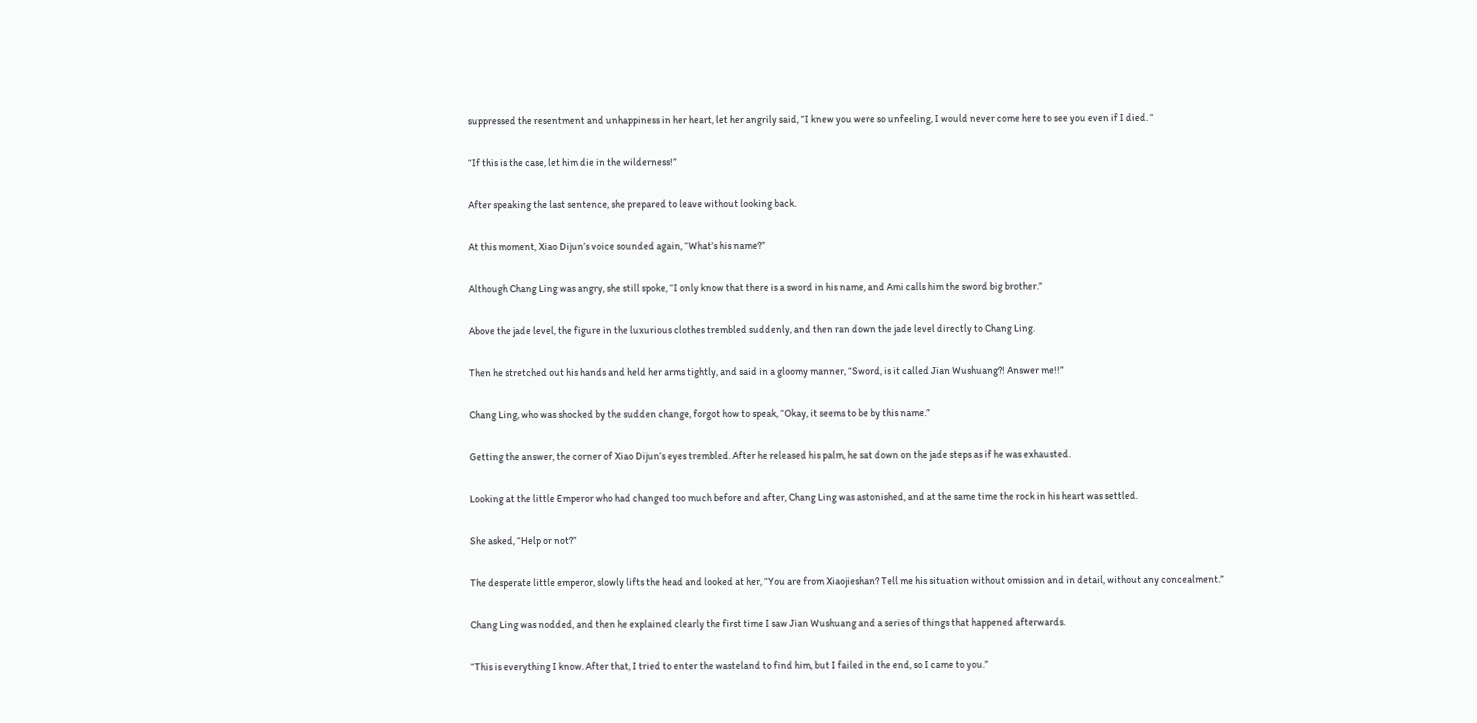suppressed the resentment and unhappiness in her heart, let her angrily said, “I knew you were so unfeeling, I would never come here to see you even if I died. “

“If this is the case, let him die in the wilderness!”

After speaking the last sentence, she prepared to leave without looking back.

At this moment, Xiao Dijun’s voice sounded again, “What’s his name?”

Although Chang Ling was angry, she still spoke, “I only know that there is a sword in his name, and Ami calls him the sword big brother.”

Above the jade level, the figure in the luxurious clothes trembled suddenly, and then ran down the jade level directly to Chang Ling.

Then he stretched out his hands and held her arms tightly, and said in a gloomy manner, “Sword, is it called Jian Wushuang?! Answer me!!”

Chang Ling, who was shocked by the sudden change, forgot how to speak, “Okay, it seems to be by this name.”

Getting the answer, the corner of Xiao Dijun’s eyes trembled. After he released his palm, he sat down on the jade steps as if he was exhausted.

Looking at the little Emperor who had changed too much before and after, Chang Ling was astonished, and at the same time the rock in his heart was settled.

She asked, “Help or not?”

The desperate little emperor, slowly lifts the head and looked at her, “You are from Xiaojieshan? Tell me his situation without omission and in detail, without any concealment.”

Chang Ling was nodded, and then he explained clearly the first time I saw Jian Wushuang and a series of things that happened afterwards.

“This is everything I know. After that, I tried to enter the wasteland to find him, but I failed in the end, so I came to you.”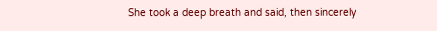She took a deep breath and said, then sincerely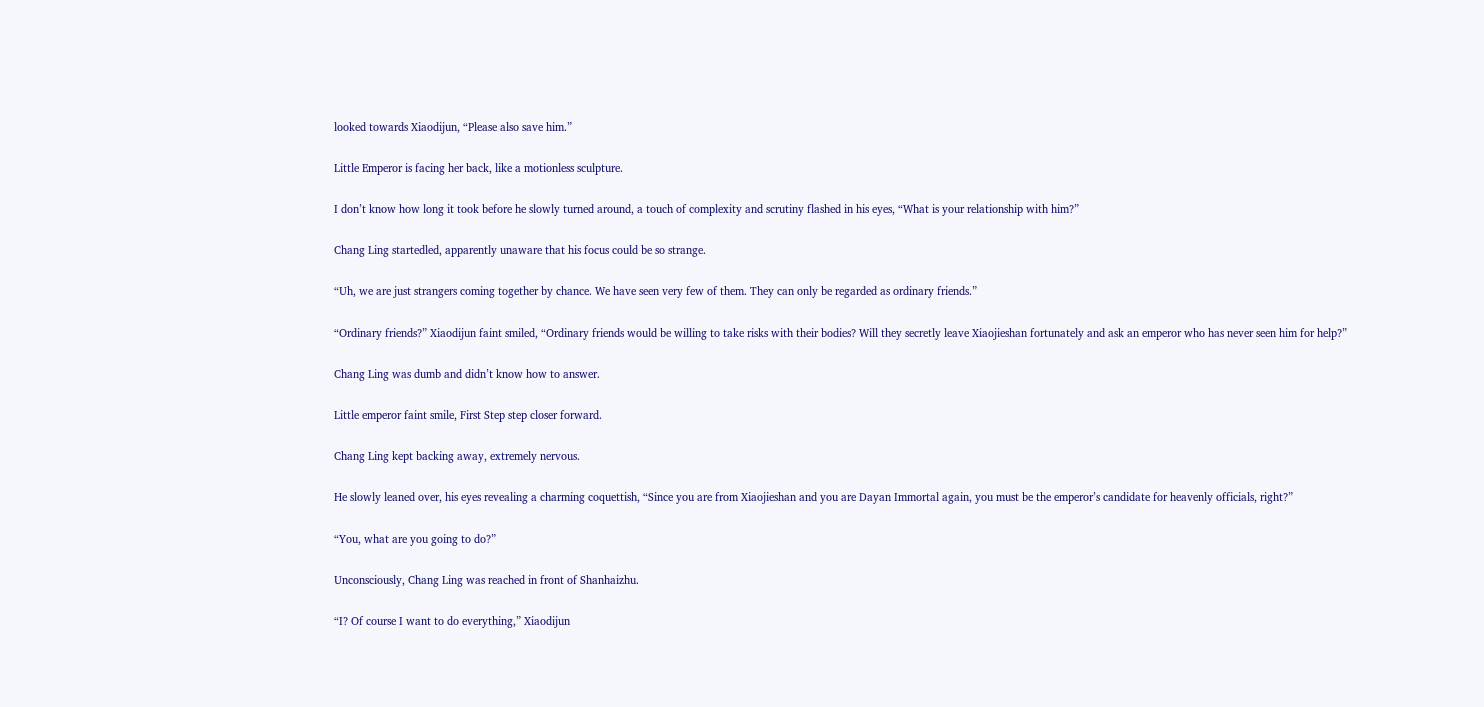looked towards Xiaodijun, “Please also save him.”

Little Emperor is facing her back, like a motionless sculpture.

I don’t know how long it took before he slowly turned around, a touch of complexity and scrutiny flashed in his eyes, “What is your relationship with him?”

Chang Ling startedled, apparently unaware that his focus could be so strange.

“Uh, we are just strangers coming together by chance. We have seen very few of them. They can only be regarded as ordinary friends.”

“Ordinary friends?” Xiaodijun faint smiled, “Ordinary friends would be willing to take risks with their bodies? Will they secretly leave Xiaojieshan fortunately and ask an emperor who has never seen him for help?”

Chang Ling was dumb and didn’t know how to answer.

Little emperor faint smile, First Step step closer forward.

Chang Ling kept backing away, extremely nervous.

He slowly leaned over, his eyes revealing a charming coquettish, “Since you are from Xiaojieshan and you are Dayan Immortal again, you must be the emperor’s candidate for heavenly officials, right?”

“You, what are you going to do?”

Unconsciously, Chang Ling was reached in front of Shanhaizhu.

“I? Of course I want to do everything,” Xiaodijun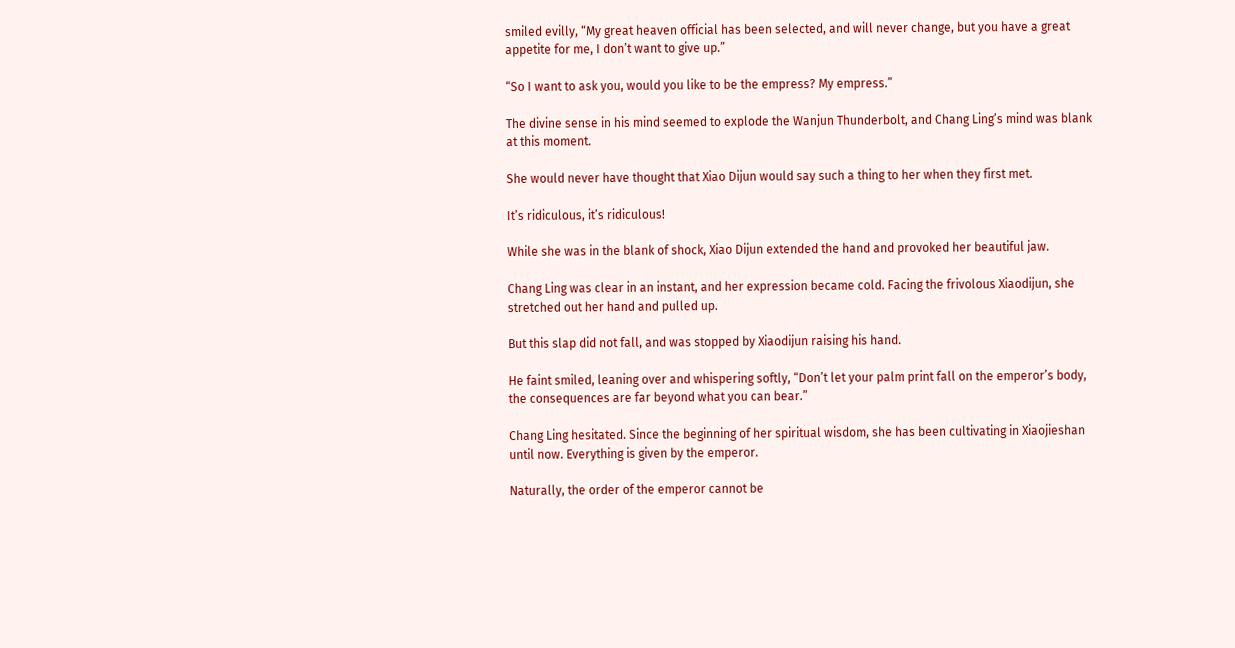smiled evilly, “My great heaven official has been selected, and will never change, but you have a great appetite for me, I don’t want to give up.”

“So I want to ask you, would you like to be the empress? My empress.”

The divine sense in his mind seemed to explode the Wanjun Thunderbolt, and Chang Ling’s mind was blank at this moment.

She would never have thought that Xiao Dijun would say such a thing to her when they first met.

It’s ridiculous, it’s ridiculous!

While she was in the blank of shock, Xiao Dijun extended the hand and provoked her beautiful jaw.

Chang Ling was clear in an instant, and her expression became cold. Facing the frivolous Xiaodijun, she stretched out her hand and pulled up.

But this slap did not fall, and was stopped by Xiaodijun raising his hand.

He faint smiled, leaning over and whispering softly, “Don’t let your palm print fall on the emperor’s body, the consequences are far beyond what you can bear.”

Chang Ling hesitated. Since the beginning of her spiritual wisdom, she has been cultivating in Xiaojieshan until now. Everything is given by the emperor.

Naturally, the order of the emperor cannot be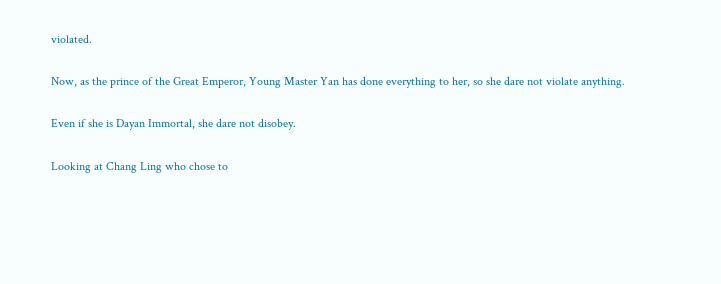violated.

Now, as the prince of the Great Emperor, Young Master Yan has done everything to her, so she dare not violate anything.

Even if she is Dayan Immortal, she dare not disobey.

Looking at Chang Ling who chose to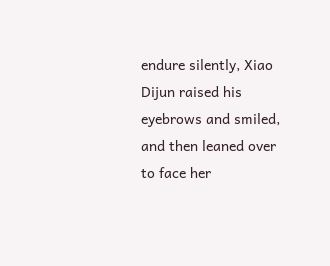endure silently, Xiao Dijun raised his eyebrows and smiled, and then leaned over to face her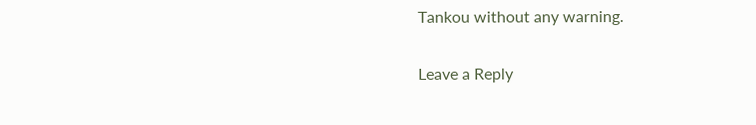Tankou without any warning.

Leave a Reply